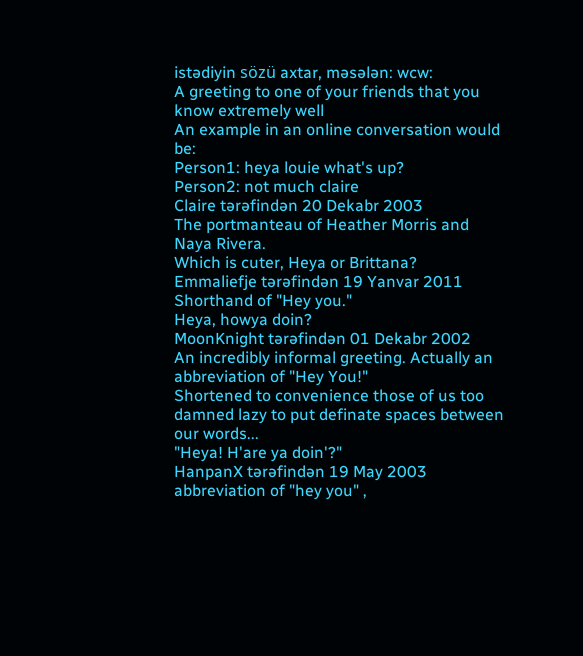istədiyin sözü axtar, məsələn: wcw:
A greeting to one of your friends that you know extremely well
An example in an online conversation would be:
Person1: heya louie what's up?
Person2: not much claire
Claire tərəfindən 20 Dekabr 2003
The portmanteau of Heather Morris and Naya Rivera.
Which is cuter, Heya or Brittana?
Emmaliefje tərəfindən 19 Yanvar 2011
Shorthand of "Hey you."
Heya, howya doin?
MoonKnight tərəfindən 01 Dekabr 2002
An incredibly informal greeting. Actually an abbreviation of "Hey You!"
Shortened to convenience those of us too damned lazy to put definate spaces between our words...
"Heya! H'are ya doin'?"
HanpanX tərəfindən 19 May 2003
abbreviation of "hey you" ,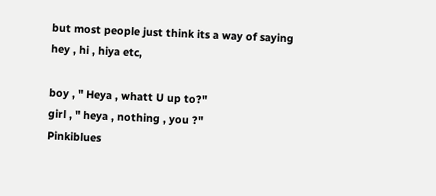but most people just think its a way of saying hey , hi , hiya etc,

boy , " Heya , whatt U up to?"
girl , " heya , nothing , you ?"
Pinkiblues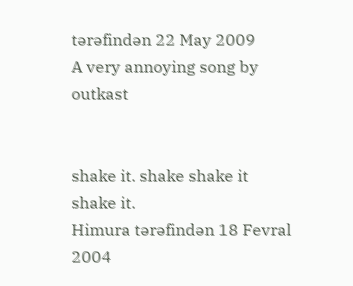tərəfindən 22 May 2009
A very annoying song by outkast


shake it. shake shake it shake it.
Himura tərəfindən 18 Fevral 2004